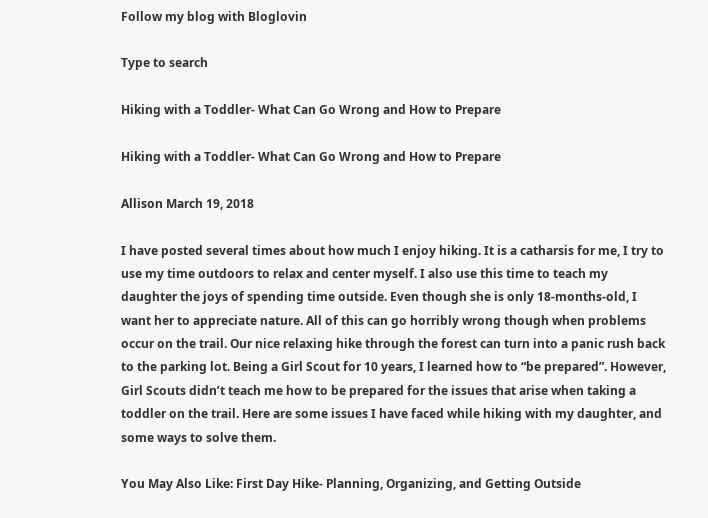Follow my blog with Bloglovin

Type to search

Hiking with a Toddler- What Can Go Wrong and How to Prepare

Hiking with a Toddler- What Can Go Wrong and How to Prepare

Allison March 19, 2018

I have posted several times about how much I enjoy hiking. It is a catharsis for me, I try to use my time outdoors to relax and center myself. I also use this time to teach my daughter the joys of spending time outside. Even though she is only 18-months-old, I want her to appreciate nature. All of this can go horribly wrong though when problems occur on the trail. Our nice relaxing hike through the forest can turn into a panic rush back to the parking lot. Being a Girl Scout for 10 years, I learned how to “be prepared”. However, Girl Scouts didn’t teach me how to be prepared for the issues that arise when taking a toddler on the trail. Here are some issues I have faced while hiking with my daughter, and some ways to solve them.

You May Also Like: First Day Hike- Planning, Organizing, and Getting Outside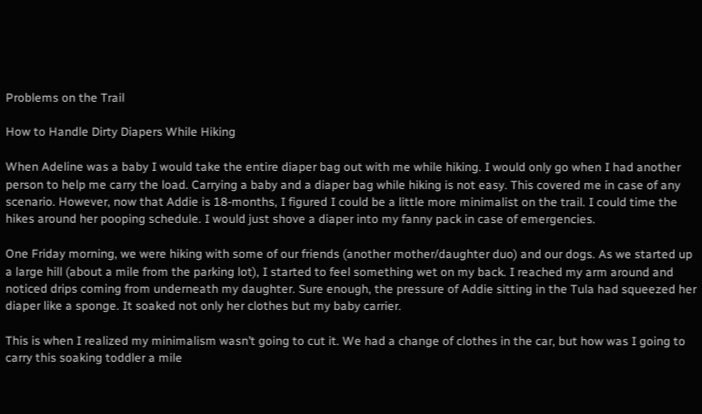Problems on the Trail

How to Handle Dirty Diapers While Hiking

When Adeline was a baby I would take the entire diaper bag out with me while hiking. I would only go when I had another person to help me carry the load. Carrying a baby and a diaper bag while hiking is not easy. This covered me in case of any scenario. However, now that Addie is 18-months, I figured I could be a little more minimalist on the trail. I could time the hikes around her pooping schedule. I would just shove a diaper into my fanny pack in case of emergencies.

One Friday morning, we were hiking with some of our friends (another mother/daughter duo) and our dogs. As we started up a large hill (about a mile from the parking lot), I started to feel something wet on my back. I reached my arm around and noticed drips coming from underneath my daughter. Sure enough, the pressure of Addie sitting in the Tula had squeezed her diaper like a sponge. It soaked not only her clothes but my baby carrier.

This is when I realized my minimalism wasn’t going to cut it. We had a change of clothes in the car, but how was I going to carry this soaking toddler a mile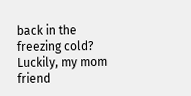back in the freezing cold? Luckily, my mom friend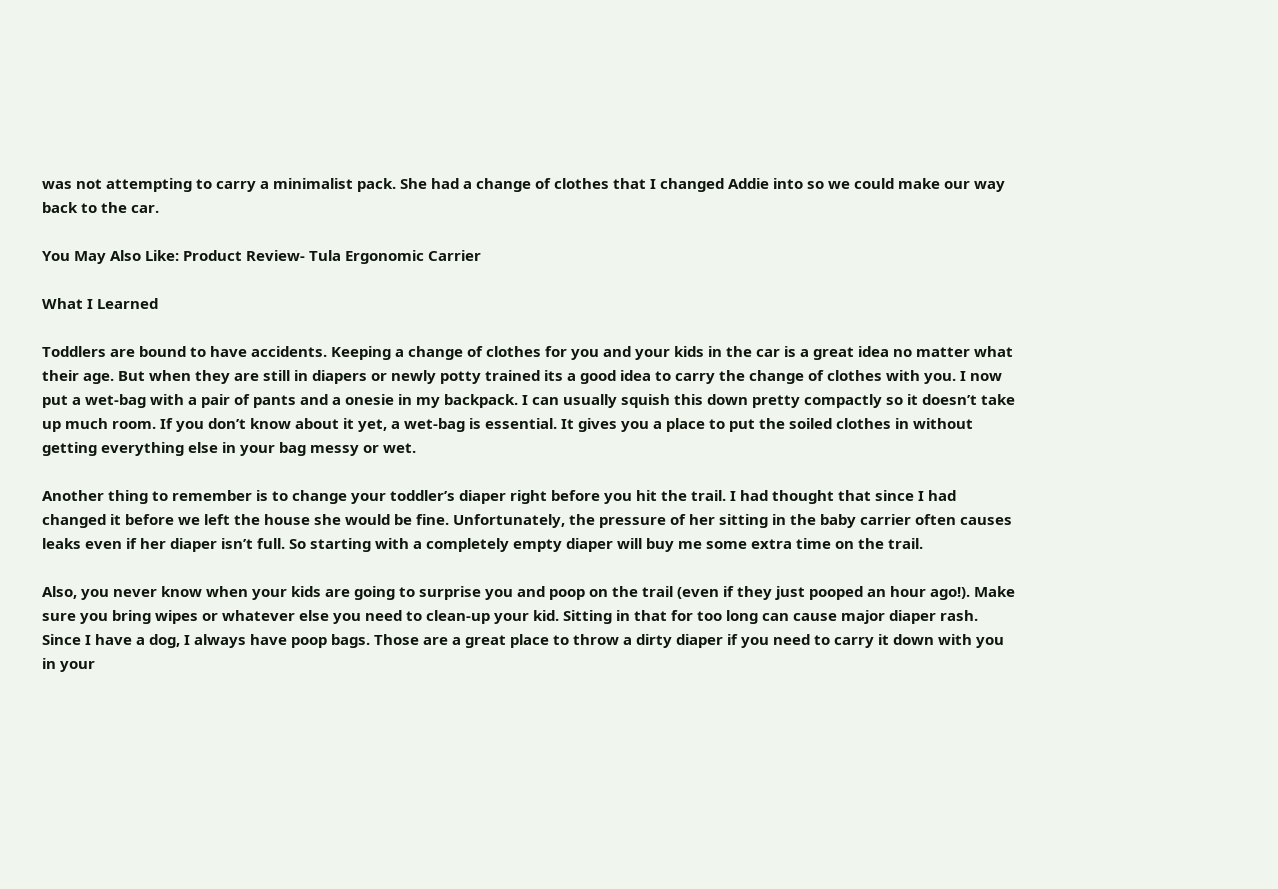was not attempting to carry a minimalist pack. She had a change of clothes that I changed Addie into so we could make our way back to the car.

You May Also Like: Product Review- Tula Ergonomic Carrier

What I Learned

Toddlers are bound to have accidents. Keeping a change of clothes for you and your kids in the car is a great idea no matter what their age. But when they are still in diapers or newly potty trained its a good idea to carry the change of clothes with you. I now put a wet-bag with a pair of pants and a onesie in my backpack. I can usually squish this down pretty compactly so it doesn’t take up much room. If you don’t know about it yet, a wet-bag is essential. It gives you a place to put the soiled clothes in without getting everything else in your bag messy or wet.

Another thing to remember is to change your toddler’s diaper right before you hit the trail. I had thought that since I had changed it before we left the house she would be fine. Unfortunately, the pressure of her sitting in the baby carrier often causes leaks even if her diaper isn’t full. So starting with a completely empty diaper will buy me some extra time on the trail.

Also, you never know when your kids are going to surprise you and poop on the trail (even if they just pooped an hour ago!). Make sure you bring wipes or whatever else you need to clean-up your kid. Sitting in that for too long can cause major diaper rash. Since I have a dog, I always have poop bags. Those are a great place to throw a dirty diaper if you need to carry it down with you in your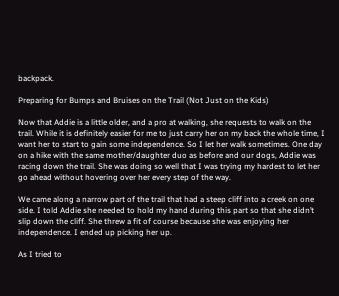backpack.

Preparing for Bumps and Bruises on the Trail (Not Just on the Kids)

Now that Addie is a little older, and a pro at walking, she requests to walk on the trail. While it is definitely easier for me to just carry her on my back the whole time, I want her to start to gain some independence. So I let her walk sometimes. One day on a hike with the same mother/daughter duo as before and our dogs, Addie was racing down the trail. She was doing so well that I was trying my hardest to let her go ahead without hovering over her every step of the way.

We came along a narrow part of the trail that had a steep cliff into a creek on one side. I told Addie she needed to hold my hand during this part so that she didn’t slip down the cliff. She threw a fit of course because she was enjoying her independence. I ended up picking her up.

As I tried to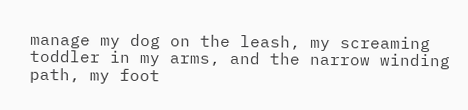manage my dog on the leash, my screaming toddler in my arms, and the narrow winding path, my foot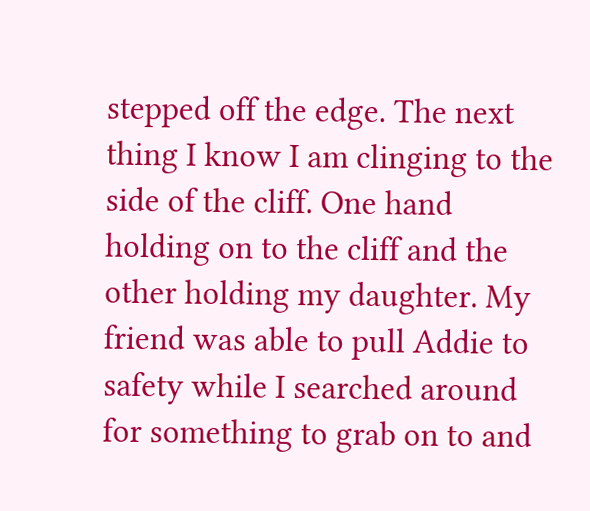stepped off the edge. The next thing I know I am clinging to the side of the cliff. One hand holding on to the cliff and the other holding my daughter. My friend was able to pull Addie to safety while I searched around for something to grab on to and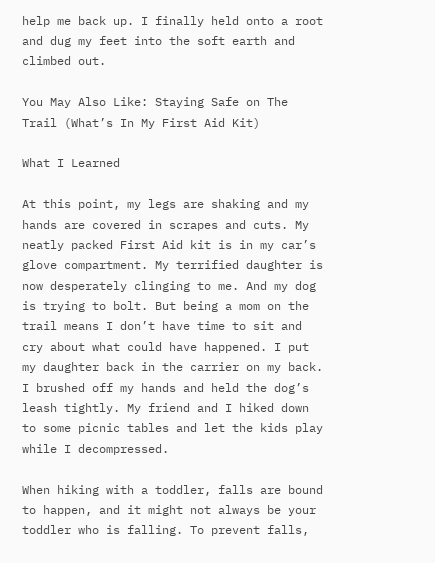help me back up. I finally held onto a root and dug my feet into the soft earth and climbed out.

You May Also Like: Staying Safe on The Trail (What’s In My First Aid Kit)

What I Learned

At this point, my legs are shaking and my hands are covered in scrapes and cuts. My neatly packed First Aid kit is in my car’s glove compartment. My terrified daughter is now desperately clinging to me. And my dog is trying to bolt. But being a mom on the trail means I don’t have time to sit and cry about what could have happened. I put my daughter back in the carrier on my back. I brushed off my hands and held the dog’s leash tightly. My friend and I hiked down to some picnic tables and let the kids play while I decompressed.

When hiking with a toddler, falls are bound to happen, and it might not always be your toddler who is falling. To prevent falls,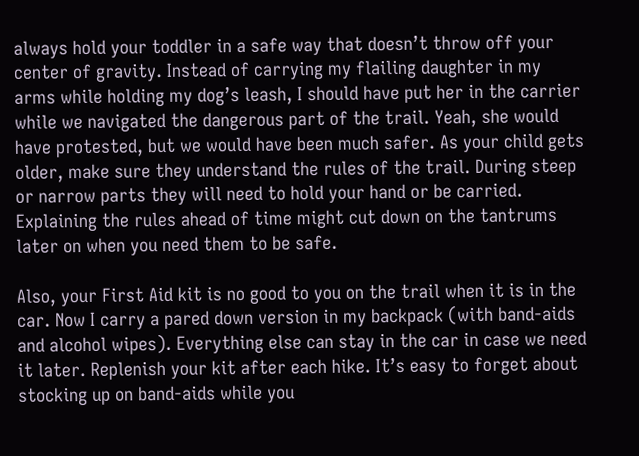always hold your toddler in a safe way that doesn’t throw off your center of gravity. Instead of carrying my flailing daughter in my arms while holding my dog’s leash, I should have put her in the carrier while we navigated the dangerous part of the trail. Yeah, she would have protested, but we would have been much safer. As your child gets older, make sure they understand the rules of the trail. During steep or narrow parts they will need to hold your hand or be carried. Explaining the rules ahead of time might cut down on the tantrums later on when you need them to be safe.

Also, your First Aid kit is no good to you on the trail when it is in the car. Now I carry a pared down version in my backpack (with band-aids and alcohol wipes). Everything else can stay in the car in case we need it later. Replenish your kit after each hike. It’s easy to forget about stocking up on band-aids while you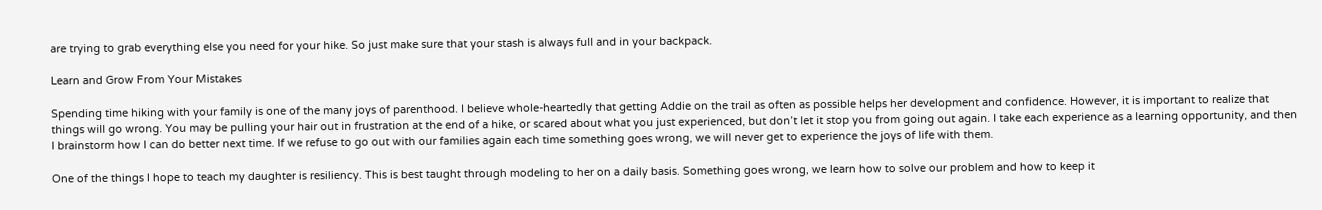are trying to grab everything else you need for your hike. So just make sure that your stash is always full and in your backpack.

Learn and Grow From Your Mistakes

Spending time hiking with your family is one of the many joys of parenthood. I believe whole-heartedly that getting Addie on the trail as often as possible helps her development and confidence. However, it is important to realize that things will go wrong. You may be pulling your hair out in frustration at the end of a hike, or scared about what you just experienced, but don’t let it stop you from going out again. I take each experience as a learning opportunity, and then I brainstorm how I can do better next time. If we refuse to go out with our families again each time something goes wrong, we will never get to experience the joys of life with them.

One of the things I hope to teach my daughter is resiliency. This is best taught through modeling to her on a daily basis. Something goes wrong, we learn how to solve our problem and how to keep it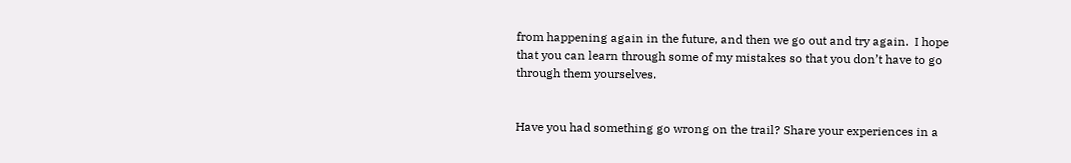from happening again in the future, and then we go out and try again.  I hope that you can learn through some of my mistakes so that you don’t have to go through them yourselves.


Have you had something go wrong on the trail? Share your experiences in a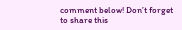comment below! Don’t forget to share this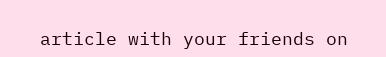article with your friends on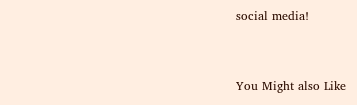social media!


You Might also Like